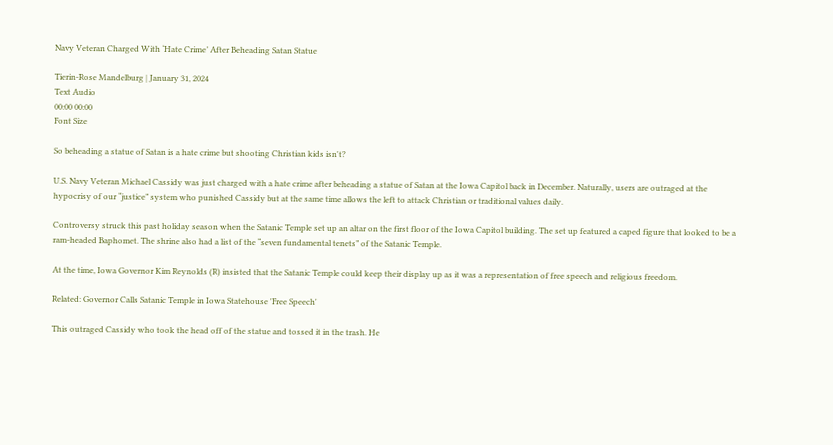Navy Veteran Charged With ‘Hate Crime’ After Beheading Satan Statue

Tierin-Rose Mandelburg | January 31, 2024
Text Audio
00:00 00:00
Font Size

So beheading a statue of Satan is a hate crime but shooting Christian kids isn't?

U.S. Navy Veteran Michael Cassidy was just charged with a hate crime after beheading a statue of Satan at the Iowa Capitol back in December. Naturally, users are outraged at the hypocrisy of our “justice” system who punished Cassidy but at the same time allows the left to attack Christian or traditional values daily.

Controversy struck this past holiday season when the Satanic Temple set up an altar on the first floor of the Iowa Capitol building. The set up featured a caped figure that looked to be a ram-headed Baphomet. The shrine also had a list of the “seven fundamental tenets” of the Satanic Temple.

At the time, Iowa Governor Kim Reynolds (R) insisted that the Satanic Temple could keep their display up as it was a representation of free speech and religious freedom.

Related: Governor Calls Satanic Temple in Iowa Statehouse 'Free Speech'

This outraged Cassidy who took the head off of the statue and tossed it in the trash. He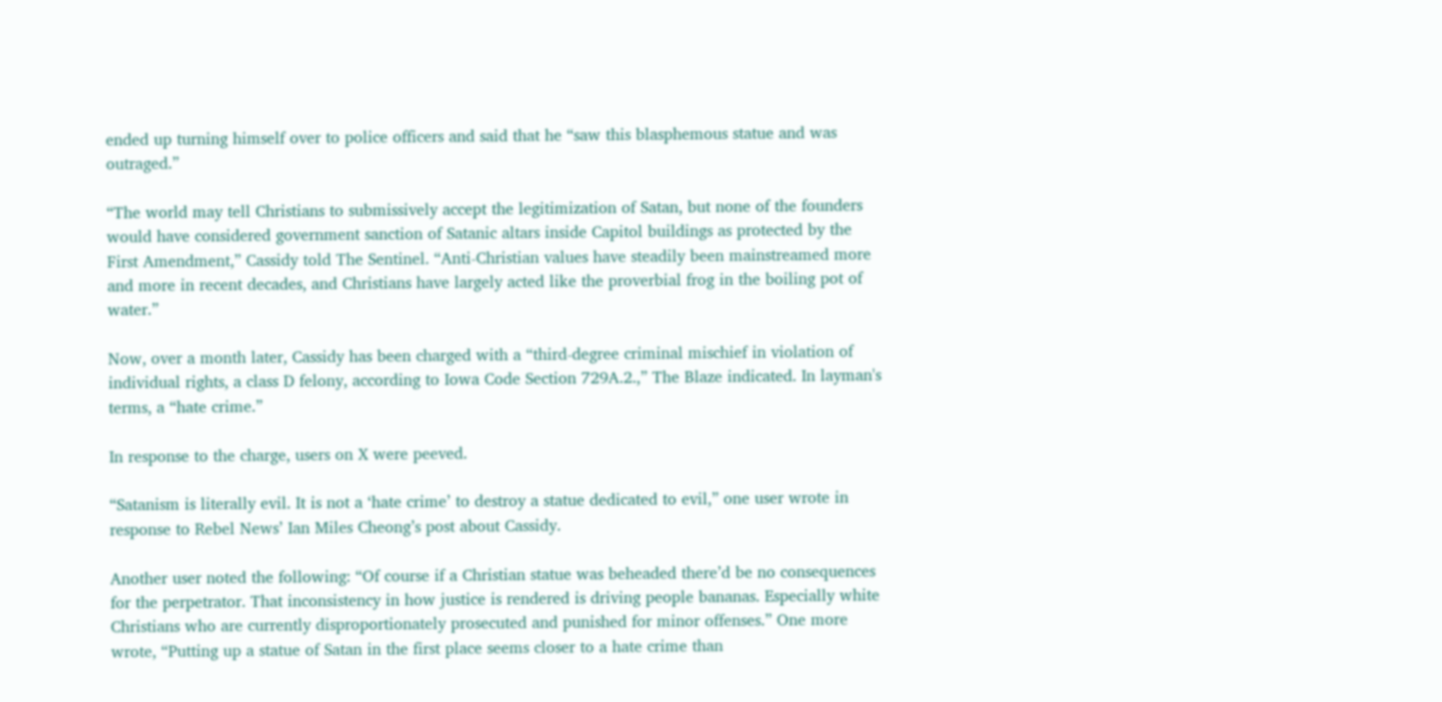ended up turning himself over to police officers and said that he “saw this blasphemous statue and was outraged.”

“The world may tell Christians to submissively accept the legitimization of Satan, but none of the founders would have considered government sanction of Satanic altars inside Capitol buildings as protected by the First Amendment,” Cassidy told The Sentinel. “Anti-Christian values have steadily been mainstreamed more and more in recent decades, and Christians have largely acted like the proverbial frog in the boiling pot of water.”

Now, over a month later, Cassidy has been charged with a “third-degree criminal mischief in violation of individual rights, a class D felony, according to Iowa Code Section 729A.2.,” The Blaze indicated. In layman's terms, a “hate crime.”

In response to the charge, users on X were peeved.

“Satanism is literally evil. It is not a ‘hate crime’ to destroy a statue dedicated to evil,” one user wrote in response to Rebel News’ Ian Miles Cheong’s post about Cassidy.

Another user noted the following: “Of course if a Christian statue was beheaded there’d be no consequences for the perpetrator. That inconsistency in how justice is rendered is driving people bananas. Especially white Christians who are currently disproportionately prosecuted and punished for minor offenses.” One more wrote, “Putting up a statue of Satan in the first place seems closer to a hate crime than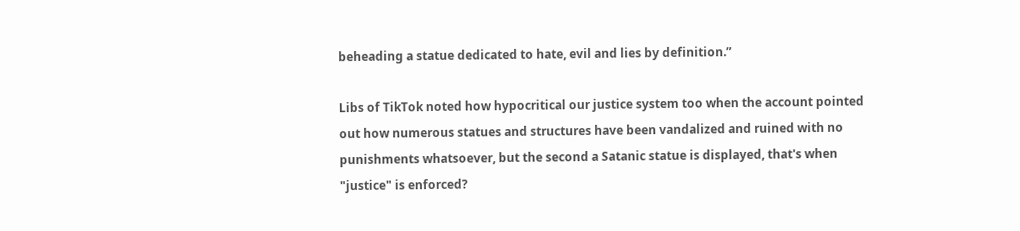beheading a statue dedicated to hate, evil and lies by definition.”

Libs of TikTok noted how hypocritical our justice system too when the account pointed out how numerous statues and structures have been vandalized and ruined with no punishments whatsoever, but the second a Satanic statue is displayed, that's when "justice" is enforced?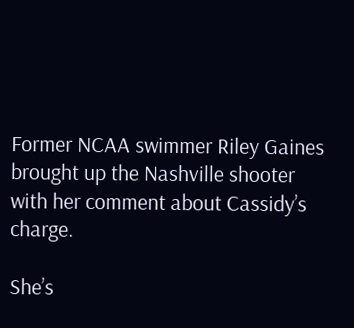Former NCAA swimmer Riley Gaines brought up the Nashville shooter with her comment about Cassidy’s charge.

She’s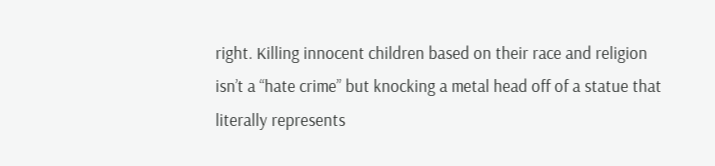right. Killing innocent children based on their race and religion isn’t a “hate crime” but knocking a metal head off of a statue that literally represents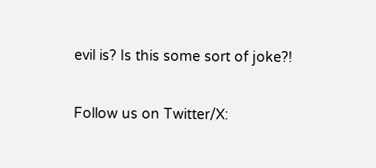evil is? Is this some sort of joke?!

Follow us on Twitter/X: